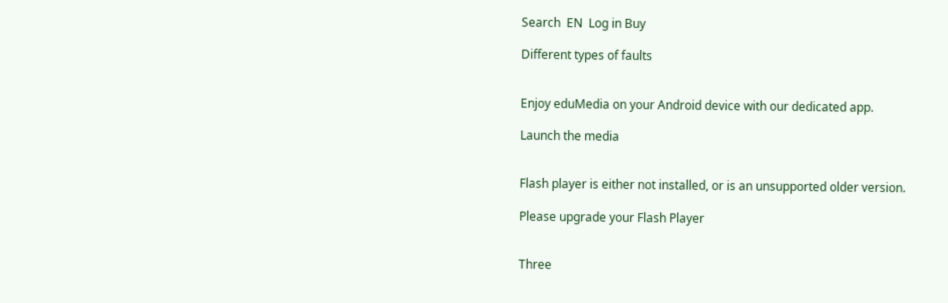Search  EN  Log in Buy

Different types of faults


Enjoy eduMedia on your Android device with our dedicated app.

Launch the media


Flash player is either not installed, or is an unsupported older version.

Please upgrade your Flash Player


Three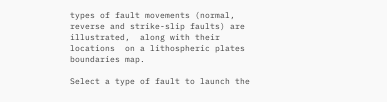types of fault movements (normal, reverse and strike-slip faults) are illustrated,  along with their locations  on a lithospheric plates boundaries map.

Select a type of fault to launch the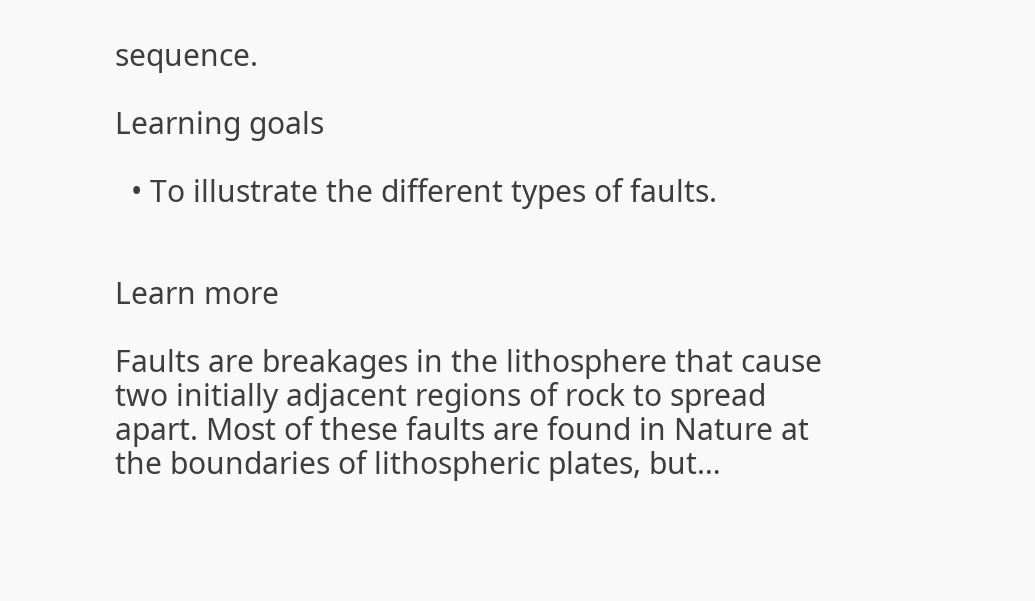sequence.

Learning goals

  • To illustrate the different types of faults.


Learn more

Faults are breakages in the lithosphere that cause two initially adjacent regions of rock to spread apart. Most of these faults are found in Nature at the boundaries of lithospheric plates, but…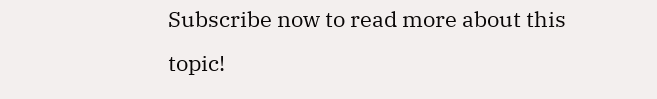Subscribe now to read more about this topic!